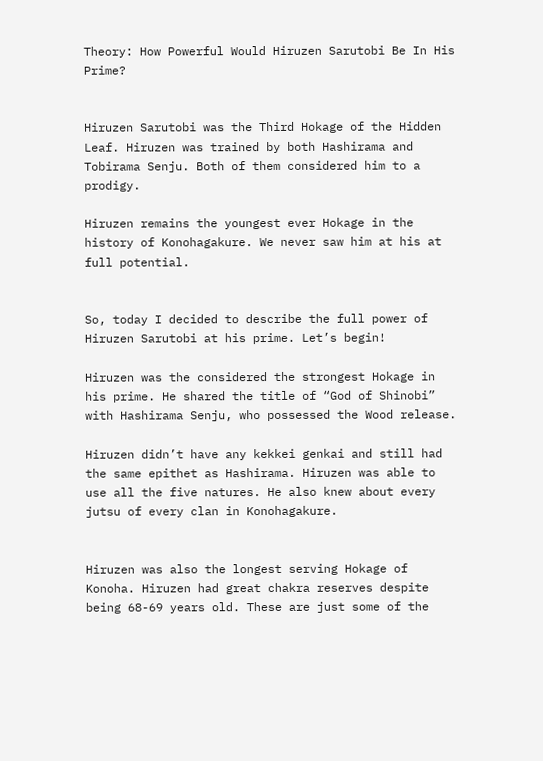Theory: How Powerful Would Hiruzen Sarutobi Be In His Prime?


Hiruzen Sarutobi was the Third Hokage of the Hidden Leaf. Hiruzen was trained by both Hashirama and Tobirama Senju. Both of them considered him to a prodigy.

Hiruzen remains the youngest ever Hokage in the history of Konohagakure. We never saw him at his at full potential.


So, today I decided to describe the full power of Hiruzen Sarutobi at his prime. Let’s begin!

Hiruzen was the considered the strongest Hokage in his prime. He shared the title of “God of Shinobi” with Hashirama Senju, who possessed the Wood release.

Hiruzen didn’t have any kekkei genkai and still had the same epithet as Hashirama. Hiruzen was able to use all the five natures. He also knew about every jutsu of every clan in Konohagakure.


Hiruzen was also the longest serving Hokage of Konoha. Hiruzen had great chakra reserves despite being 68-69 years old. These are just some of the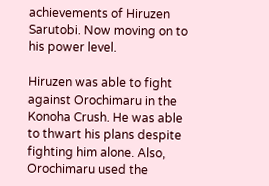achievements of Hiruzen Sarutobi. Now moving on to his power level.

Hiruzen was able to fight against Orochimaru in the Konoha Crush. He was able to thwart his plans despite fighting him alone. Also, Orochimaru used the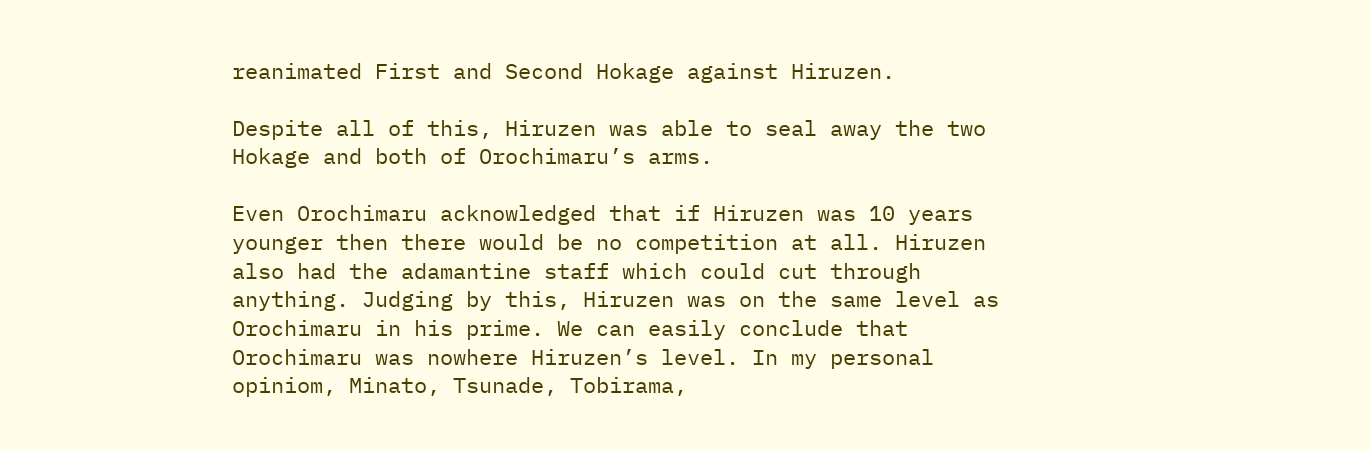reanimated First and Second Hokage against Hiruzen.

Despite all of this, Hiruzen was able to seal away the two Hokage and both of Orochimaru’s arms.

Even Orochimaru acknowledged that if Hiruzen was 10 years younger then there would be no competition at all. Hiruzen also had the adamantine staff which could cut through anything. Judging by this, Hiruzen was on the same level as Orochimaru in his prime. We can easily conclude that Orochimaru was nowhere Hiruzen’s level. In my personal opiniom, Minato, Tsunade, Tobirama,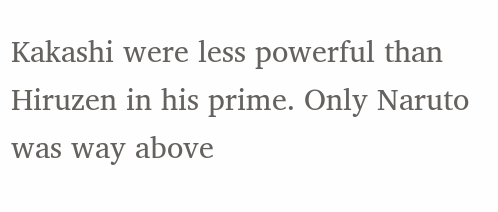Kakashi were less powerful than Hiruzen in his prime. Only Naruto was way above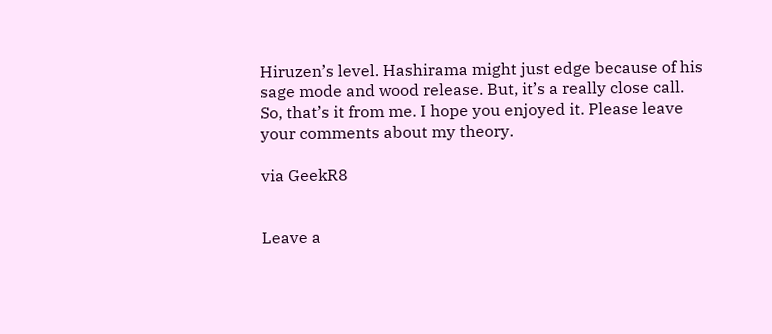Hiruzen’s level. Hashirama might just edge because of his sage mode and wood release. But, it’s a really close call.
So, that’s it from me. I hope you enjoyed it. Please leave your comments about my theory.

via GeekR8


Leave a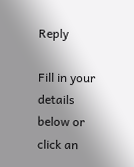Reply

Fill in your details below or click an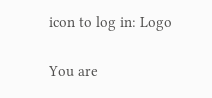icon to log in: Logo

You are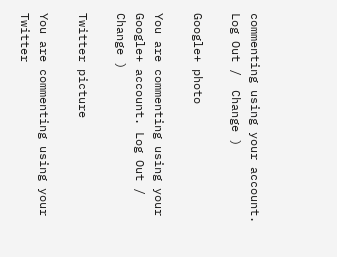commenting using your account. Log Out /  Change )

Google+ photo

You are commenting using your Google+ account. Log Out /  Change )

Twitter picture

You are commenting using your Twitter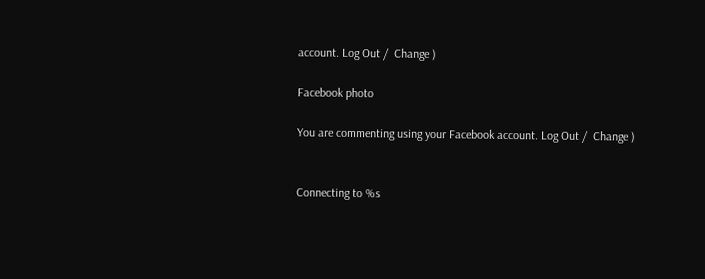account. Log Out /  Change )

Facebook photo

You are commenting using your Facebook account. Log Out /  Change )


Connecting to %s